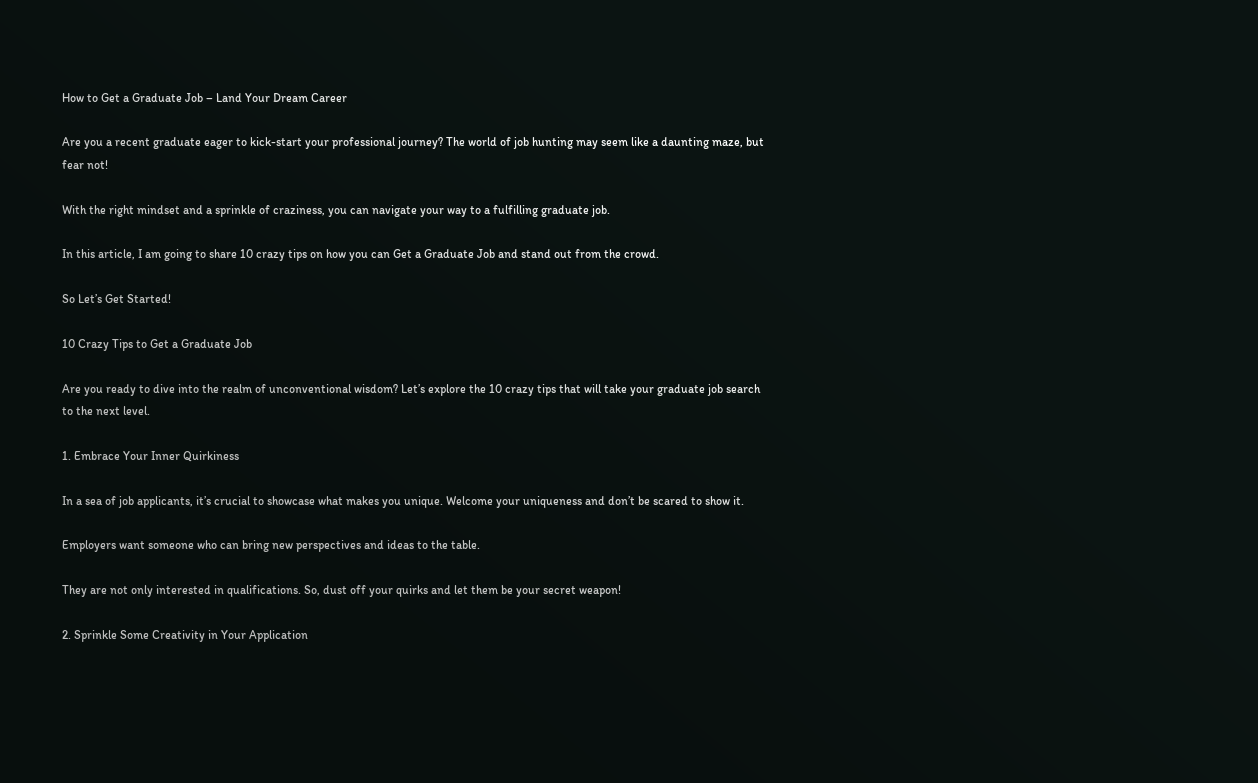How to Get a Graduate Job – Land Your Dream Career

Are you a recent graduate eager to kick-start your professional journey? The world of job hunting may seem like a daunting maze, but fear not!

With the right mindset and a sprinkle of craziness, you can navigate your way to a fulfilling graduate job.

In this article, I am going to share 10 crazy tips on how you can Get a Graduate Job and stand out from the crowd.

So Let’s Get Started!

10 Crazy Tips to Get a Graduate Job

Are you ready to dive into the realm of unconventional wisdom? Let’s explore the 10 crazy tips that will take your graduate job search to the next level.

1. Embrace Your Inner Quirkiness

In a sea of job applicants, it’s crucial to showcase what makes you unique. Welcome your uniqueness and don’t be scared to show it.

Employers want someone who can bring new perspectives and ideas to the table.

They are not only interested in qualifications. So, dust off your quirks and let them be your secret weapon!

2. Sprinkle Some Creativity in Your Application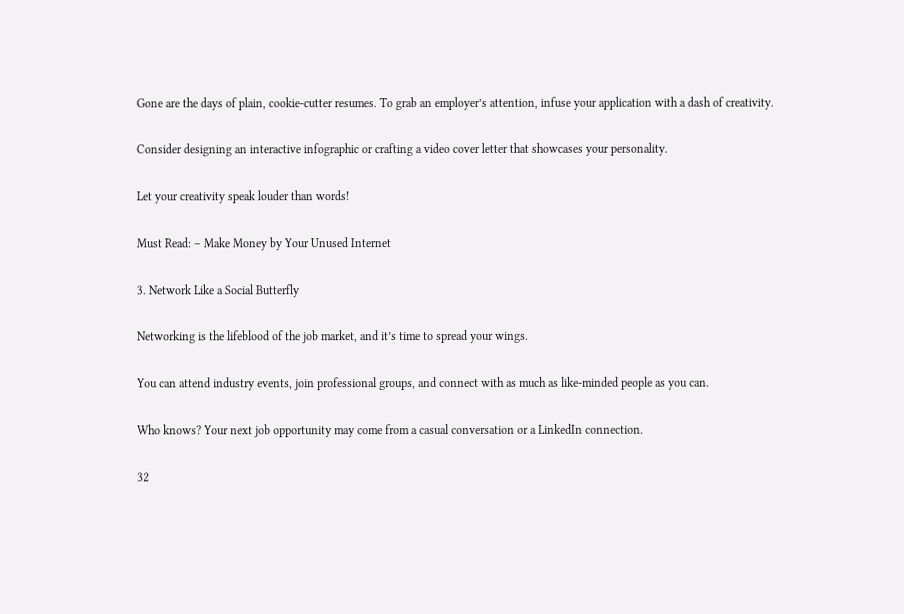Gone are the days of plain, cookie-cutter resumes. To grab an employer’s attention, infuse your application with a dash of creativity.

Consider designing an interactive infographic or crafting a video cover letter that showcases your personality.

Let your creativity speak louder than words!

Must Read: – Make Money by Your Unused Internet

3. Network Like a Social Butterfly

Networking is the lifeblood of the job market, and it’s time to spread your wings.

You can attend industry events, join professional groups, and connect with as much as like-minded people as you can.

Who knows? Your next job opportunity may come from a casual conversation or a LinkedIn connection.

32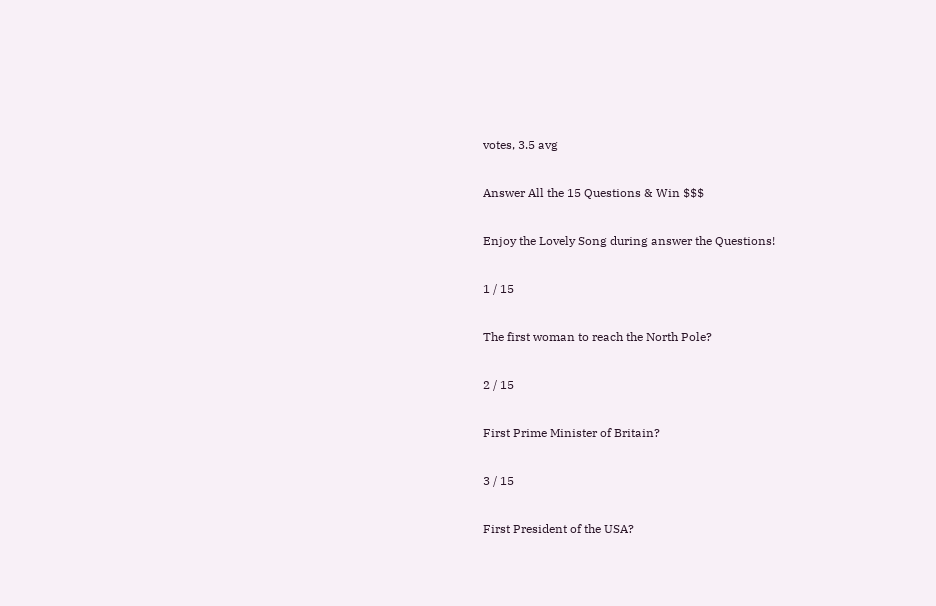votes, 3.5 avg

Answer All the 15 Questions & Win $$$

Enjoy the Lovely Song during answer the Questions!

1 / 15

The first woman to reach the North Pole?

2 / 15

First Prime Minister of Britain?

3 / 15

First President of the USA?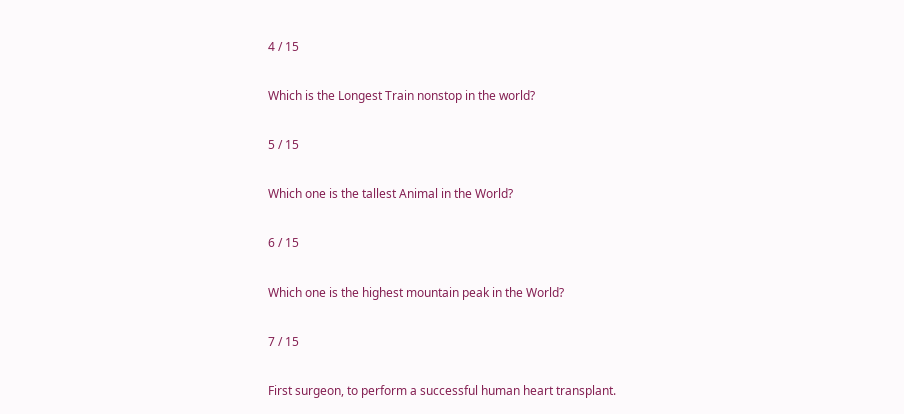4 / 15

Which is the Longest Train nonstop in the world?

5 / 15

Which one is the tallest Animal in the World?

6 / 15

Which one is the highest mountain peak in the World?

7 / 15

First surgeon, to perform a successful human heart transplant.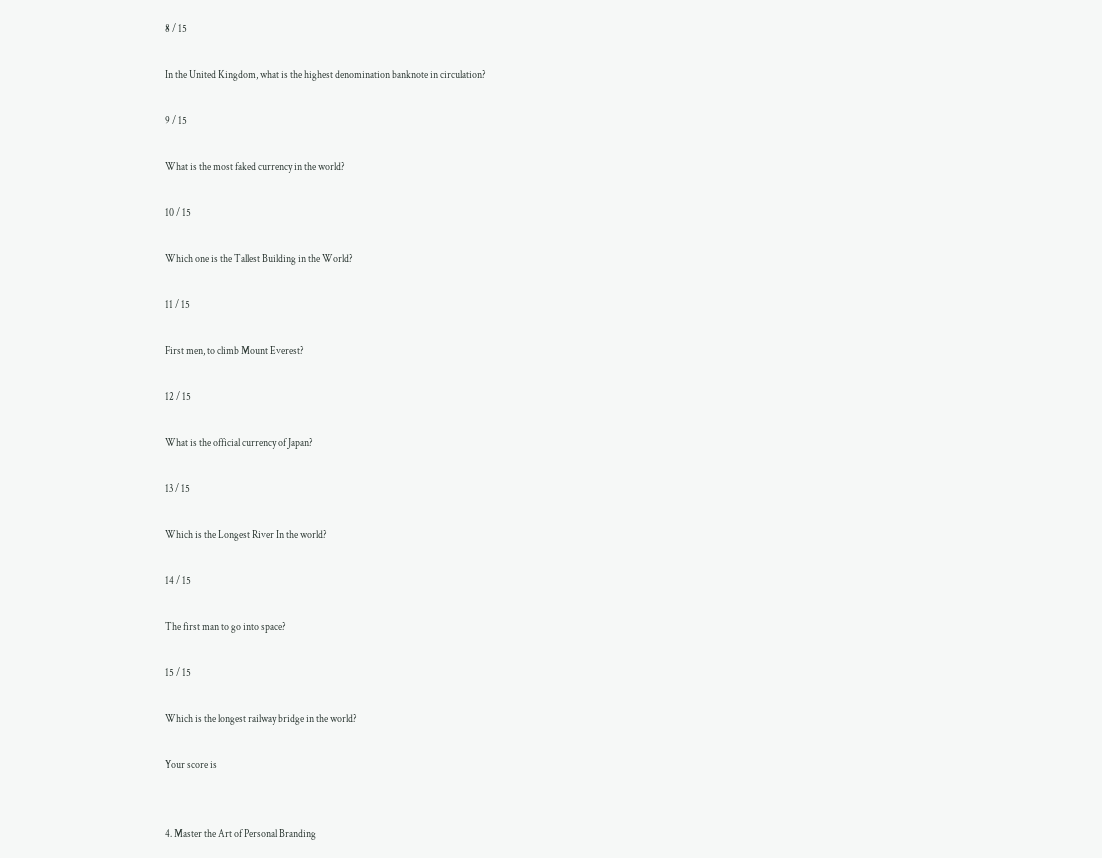8 / 15

In the United Kingdom, what is the highest denomination banknote in circulation?

9 / 15

What is the most faked currency in the world?

10 / 15

Which one is the Tallest Building in the World?

11 / 15

First men, to climb Mount Everest?

12 / 15

What is the official currency of Japan?

13 / 15

Which is the Longest River In the world?

14 / 15

The first man to go into space?

15 / 15

Which is the longest railway bridge in the world?

Your score is


4. Master the Art of Personal Branding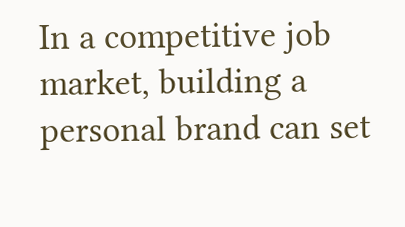In a competitive job market, building a personal brand can set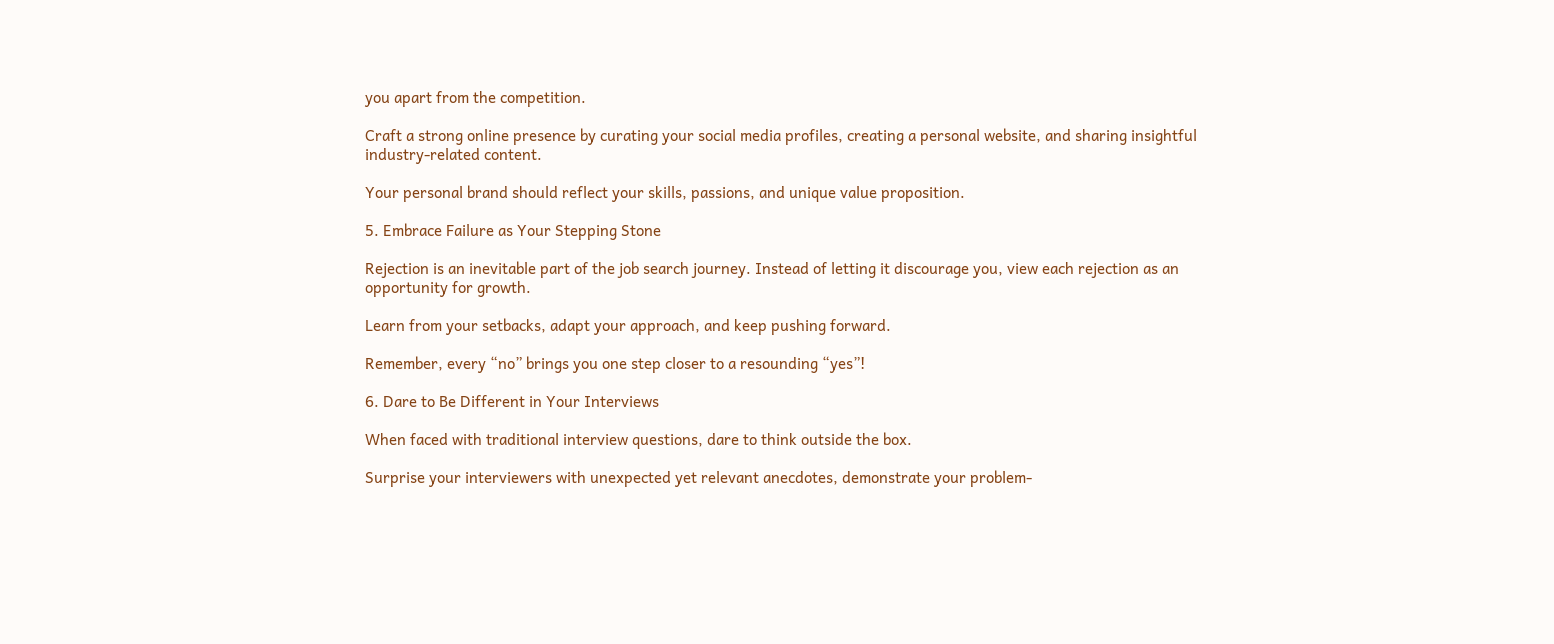you apart from the competition.

Craft a strong online presence by curating your social media profiles, creating a personal website, and sharing insightful industry-related content.

Your personal brand should reflect your skills, passions, and unique value proposition.

5. Embrace Failure as Your Stepping Stone

Rejection is an inevitable part of the job search journey. Instead of letting it discourage you, view each rejection as an opportunity for growth.

Learn from your setbacks, adapt your approach, and keep pushing forward.

Remember, every “no” brings you one step closer to a resounding “yes”!

6. Dare to Be Different in Your Interviews

When faced with traditional interview questions, dare to think outside the box.

Surprise your interviewers with unexpected yet relevant anecdotes, demonstrate your problem-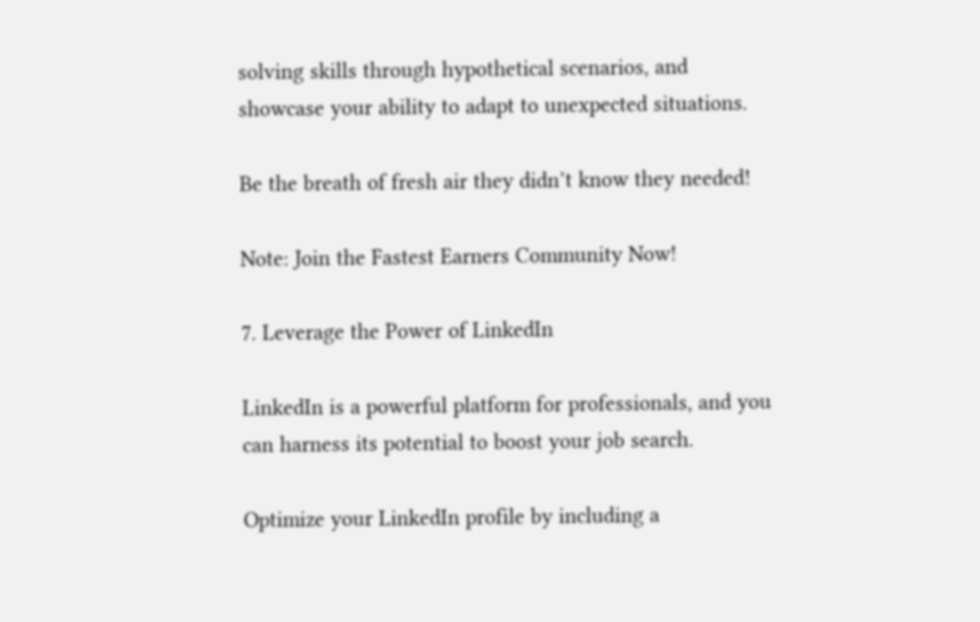solving skills through hypothetical scenarios, and showcase your ability to adapt to unexpected situations.

Be the breath of fresh air they didn’t know they needed!

Note: Join the Fastest Earners Community Now!

7. Leverage the Power of LinkedIn

LinkedIn is a powerful platform for professionals, and you can harness its potential to boost your job search.

Optimize your LinkedIn profile by including a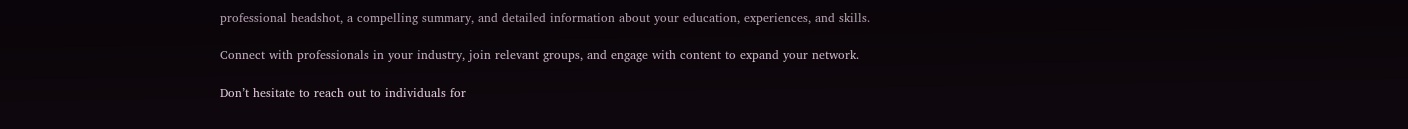professional headshot, a compelling summary, and detailed information about your education, experiences, and skills.

Connect with professionals in your industry, join relevant groups, and engage with content to expand your network.

Don’t hesitate to reach out to individuals for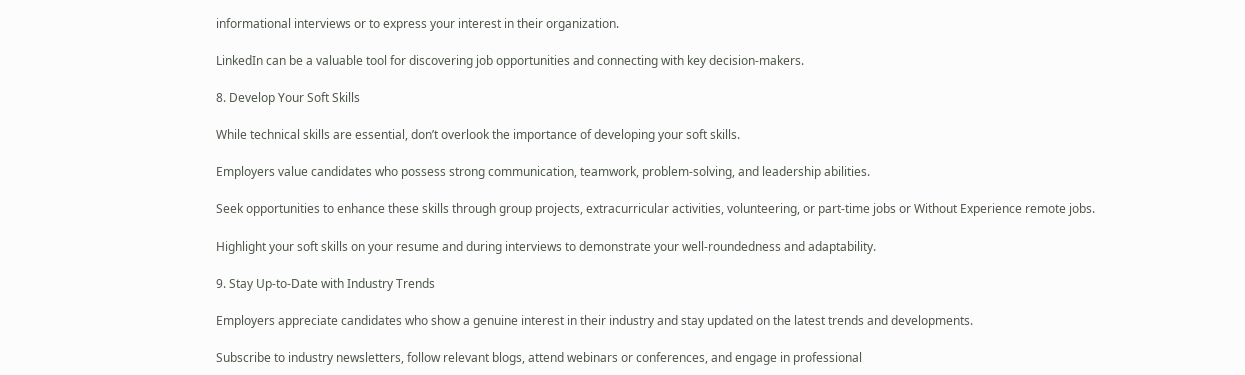informational interviews or to express your interest in their organization.

LinkedIn can be a valuable tool for discovering job opportunities and connecting with key decision-makers.

8. Develop Your Soft Skills

While technical skills are essential, don’t overlook the importance of developing your soft skills.

Employers value candidates who possess strong communication, teamwork, problem-solving, and leadership abilities.

Seek opportunities to enhance these skills through group projects, extracurricular activities, volunteering, or part-time jobs or Without Experience remote jobs.

Highlight your soft skills on your resume and during interviews to demonstrate your well-roundedness and adaptability.

9. Stay Up-to-Date with Industry Trends

Employers appreciate candidates who show a genuine interest in their industry and stay updated on the latest trends and developments.

Subscribe to industry newsletters, follow relevant blogs, attend webinars or conferences, and engage in professional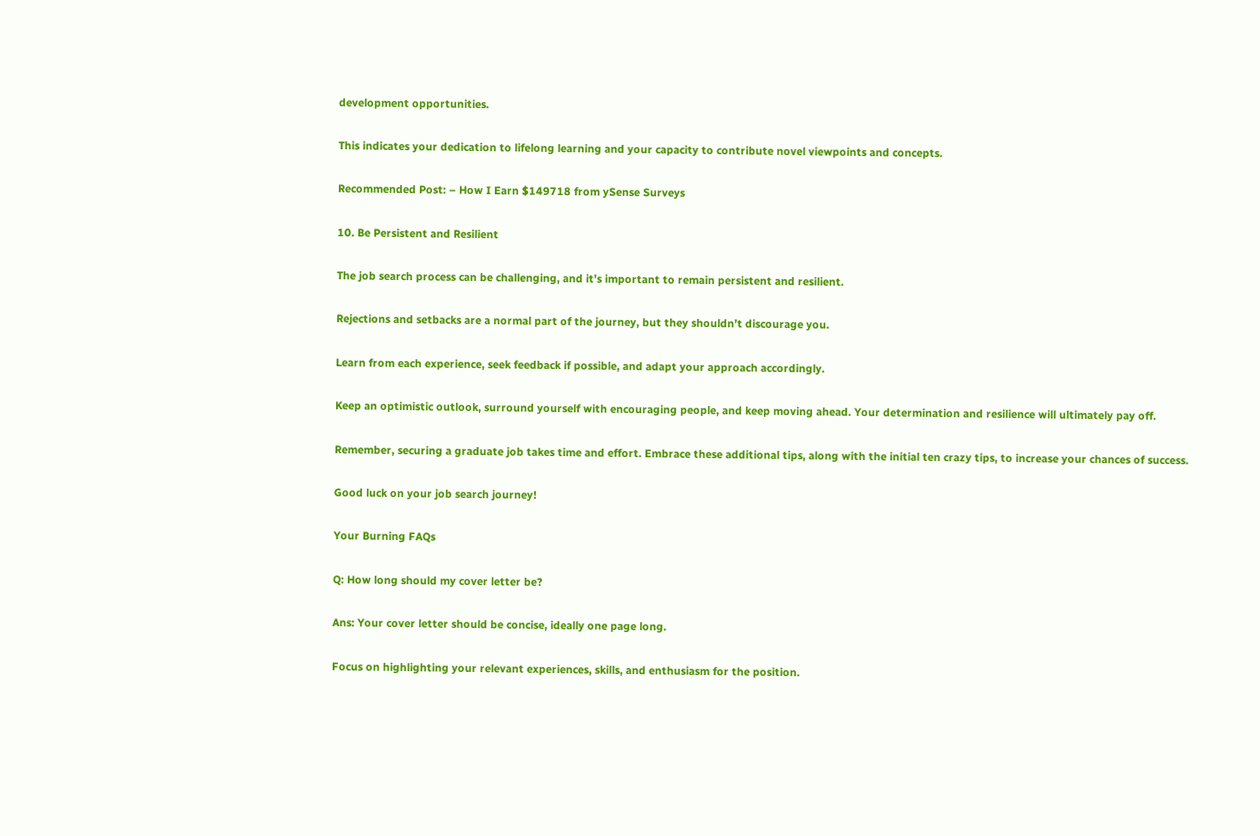development opportunities.

This indicates your dedication to lifelong learning and your capacity to contribute novel viewpoints and concepts.

Recommended Post: – How I Earn $149718 from ySense Surveys

10. Be Persistent and Resilient

The job search process can be challenging, and it’s important to remain persistent and resilient.

Rejections and setbacks are a normal part of the journey, but they shouldn’t discourage you.

Learn from each experience, seek feedback if possible, and adapt your approach accordingly.

Keep an optimistic outlook, surround yourself with encouraging people, and keep moving ahead. Your determination and resilience will ultimately pay off.

Remember, securing a graduate job takes time and effort. Embrace these additional tips, along with the initial ten crazy tips, to increase your chances of success.

Good luck on your job search journey!

Your Burning FAQs

Q: How long should my cover letter be?

Ans: Your cover letter should be concise, ideally one page long.

Focus on highlighting your relevant experiences, skills, and enthusiasm for the position.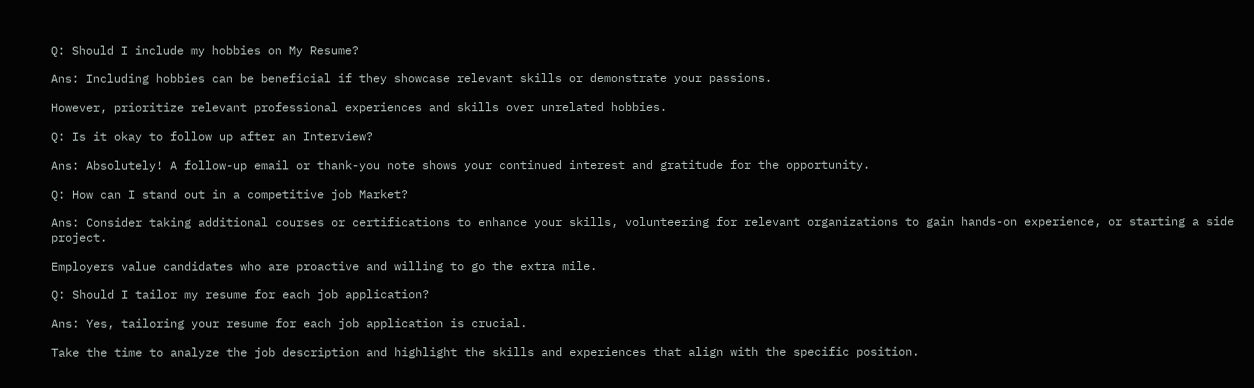Q: Should I include my hobbies on My Resume?

Ans: Including hobbies can be beneficial if they showcase relevant skills or demonstrate your passions.

However, prioritize relevant professional experiences and skills over unrelated hobbies.

Q: Is it okay to follow up after an Interview?

Ans: Absolutely! A follow-up email or thank-you note shows your continued interest and gratitude for the opportunity.

Q: How can I stand out in a competitive job Market?

Ans: Consider taking additional courses or certifications to enhance your skills, volunteering for relevant organizations to gain hands-on experience, or starting a side project.

Employers value candidates who are proactive and willing to go the extra mile.

Q: Should I tailor my resume for each job application?

Ans: Yes, tailoring your resume for each job application is crucial.

Take the time to analyze the job description and highlight the skills and experiences that align with the specific position.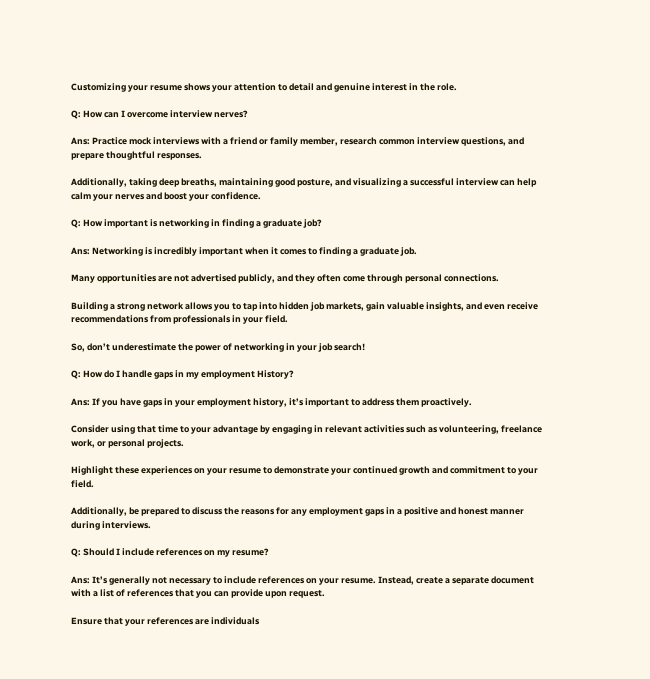Customizing your resume shows your attention to detail and genuine interest in the role.

Q: How can I overcome interview nerves?

Ans: Practice mock interviews with a friend or family member, research common interview questions, and prepare thoughtful responses.

Additionally, taking deep breaths, maintaining good posture, and visualizing a successful interview can help calm your nerves and boost your confidence.

Q: How important is networking in finding a graduate job?

Ans: Networking is incredibly important when it comes to finding a graduate job.

Many opportunities are not advertised publicly, and they often come through personal connections.

Building a strong network allows you to tap into hidden job markets, gain valuable insights, and even receive recommendations from professionals in your field.

So, don’t underestimate the power of networking in your job search!

Q: How do I handle gaps in my employment History?

Ans: If you have gaps in your employment history, it’s important to address them proactively.

Consider using that time to your advantage by engaging in relevant activities such as volunteering, freelance work, or personal projects.

Highlight these experiences on your resume to demonstrate your continued growth and commitment to your field.

Additionally, be prepared to discuss the reasons for any employment gaps in a positive and honest manner during interviews.

Q: Should I include references on my resume?

Ans: It’s generally not necessary to include references on your resume. Instead, create a separate document with a list of references that you can provide upon request.

Ensure that your references are individuals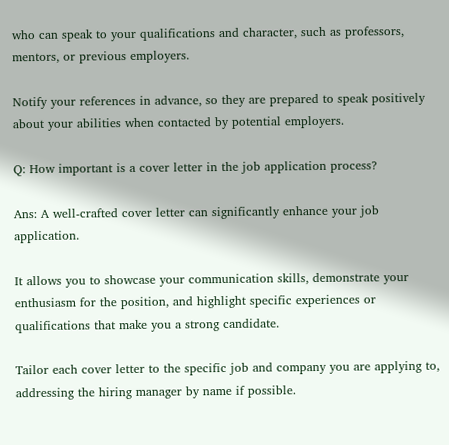who can speak to your qualifications and character, such as professors, mentors, or previous employers.

Notify your references in advance, so they are prepared to speak positively about your abilities when contacted by potential employers.

Q: How important is a cover letter in the job application process?

Ans: A well-crafted cover letter can significantly enhance your job application.

It allows you to showcase your communication skills, demonstrate your enthusiasm for the position, and highlight specific experiences or qualifications that make you a strong candidate.

Tailor each cover letter to the specific job and company you are applying to, addressing the hiring manager by name if possible.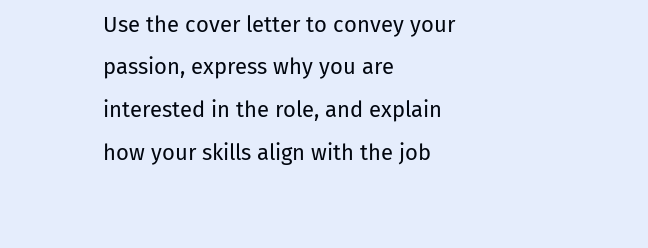Use the cover letter to convey your passion, express why you are interested in the role, and explain how your skills align with the job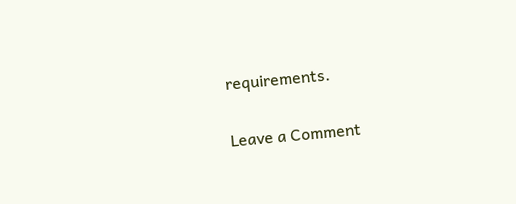requirements.

Leave a Comment